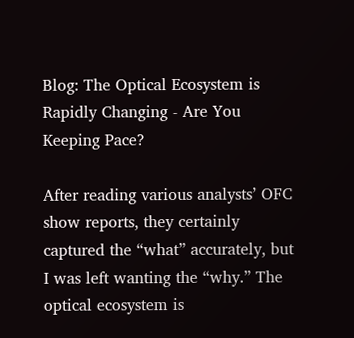Blog: The Optical Ecosystem is Rapidly Changing - Are You Keeping Pace?

After reading various analysts’ OFC show reports, they certainly captured the “what” accurately, but I was left wanting the “why.” The optical ecosystem is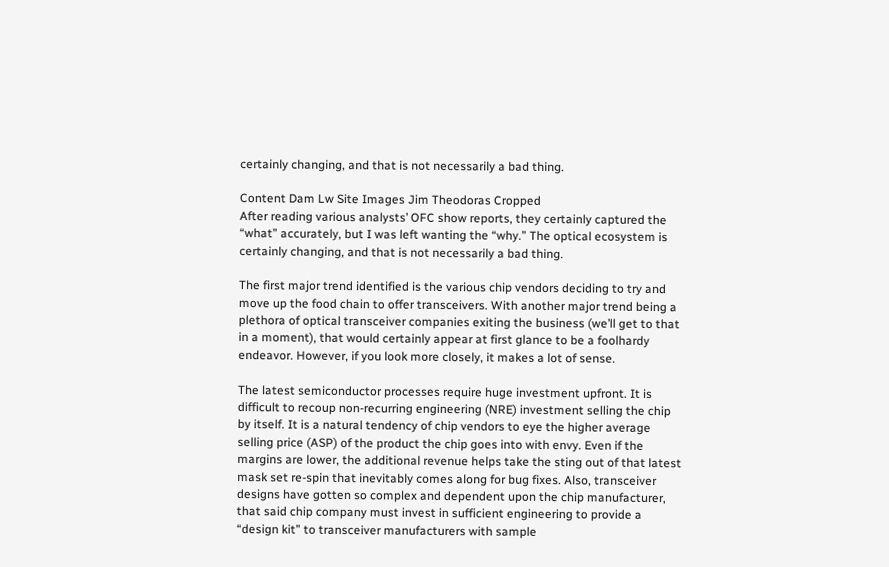certainly changing, and that is not necessarily a bad thing.

Content Dam Lw Site Images Jim Theodoras Cropped
After reading various analysts’ OFC show reports, they certainly captured the “what” accurately, but I was left wanting the “why.” The optical ecosystem is certainly changing, and that is not necessarily a bad thing.

The first major trend identified is the various chip vendors deciding to try and move up the food chain to offer transceivers. With another major trend being a plethora of optical transceiver companies exiting the business (we’ll get to that in a moment), that would certainly appear at first glance to be a foolhardy endeavor. However, if you look more closely, it makes a lot of sense.

The latest semiconductor processes require huge investment upfront. It is difficult to recoup non-recurring engineering (NRE) investment selling the chip by itself. It is a natural tendency of chip vendors to eye the higher average selling price (ASP) of the product the chip goes into with envy. Even if the margins are lower, the additional revenue helps take the sting out of that latest mask set re-spin that inevitably comes along for bug fixes. Also, transceiver designs have gotten so complex and dependent upon the chip manufacturer, that said chip company must invest in sufficient engineering to provide a “design kit” to transceiver manufacturers with sample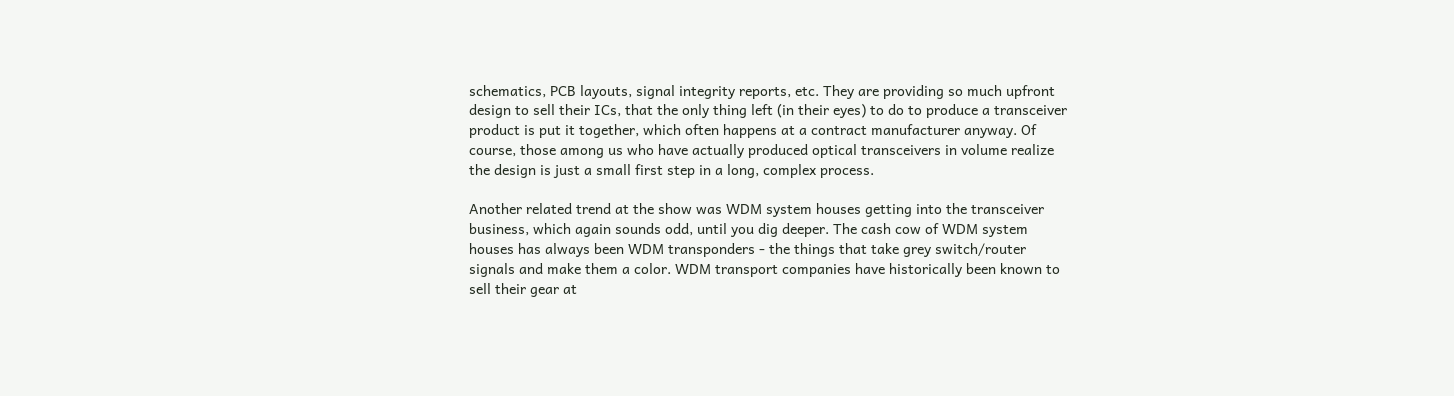schematics, PCB layouts, signal integrity reports, etc. They are providing so much upfront design to sell their ICs, that the only thing left (in their eyes) to do to produce a transceiver product is put it together, which often happens at a contract manufacturer anyway. Of course, those among us who have actually produced optical transceivers in volume realize the design is just a small first step in a long, complex process.

Another related trend at the show was WDM system houses getting into the transceiver business, which again sounds odd, until you dig deeper. The cash cow of WDM system houses has always been WDM transponders - the things that take grey switch/router signals and make them a color. WDM transport companies have historically been known to sell their gear at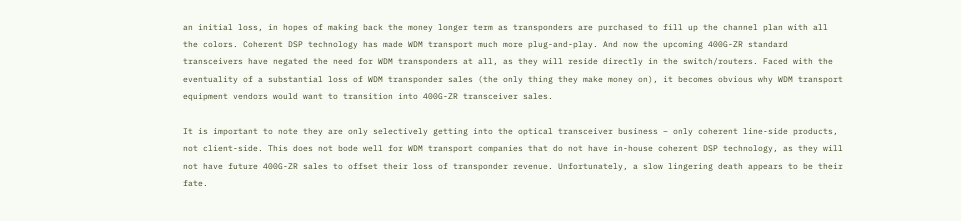an initial loss, in hopes of making back the money longer term as transponders are purchased to fill up the channel plan with all the colors. Coherent DSP technology has made WDM transport much more plug-and-play. And now the upcoming 400G-ZR standard transceivers have negated the need for WDM transponders at all, as they will reside directly in the switch/routers. Faced with the eventuality of a substantial loss of WDM transponder sales (the only thing they make money on), it becomes obvious why WDM transport equipment vendors would want to transition into 400G-ZR transceiver sales.

It is important to note they are only selectively getting into the optical transceiver business – only coherent line-side products, not client-side. This does not bode well for WDM transport companies that do not have in-house coherent DSP technology, as they will not have future 400G-ZR sales to offset their loss of transponder revenue. Unfortunately, a slow lingering death appears to be their fate.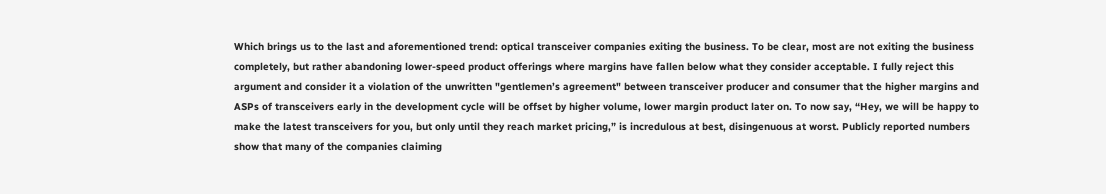Which brings us to the last and aforementioned trend: optical transceiver companies exiting the business. To be clear, most are not exiting the business completely, but rather abandoning lower-speed product offerings where margins have fallen below what they consider acceptable. I fully reject this argument and consider it a violation of the unwritten "gentlemen’s agreement" between transceiver producer and consumer that the higher margins and ASPs of transceivers early in the development cycle will be offset by higher volume, lower margin product later on. To now say, “Hey, we will be happy to make the latest transceivers for you, but only until they reach market pricing,” is incredulous at best, disingenuous at worst. Publicly reported numbers show that many of the companies claiming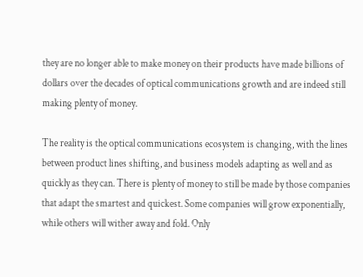they are no longer able to make money on their products have made billions of dollars over the decades of optical communications growth and are indeed still making plenty of money.

The reality is the optical communications ecosystem is changing, with the lines between product lines shifting, and business models adapting as well and as quickly as they can. There is plenty of money to still be made by those companies that adapt the smartest and quickest. Some companies will grow exponentially, while others will wither away and fold. Only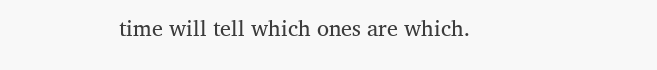time will tell which ones are which.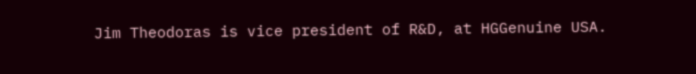Jim Theodoras is vice president of R&D, at HGGenuine USA.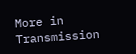More in Transmission